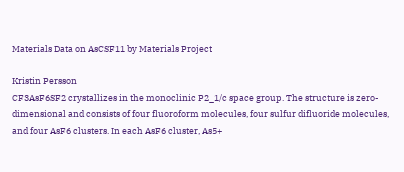Materials Data on AsCSF11 by Materials Project

Kristin Persson
CF3AsF6SF2 crystallizes in the monoclinic P2_1/c space group. The structure is zero-dimensional and consists of four fluoroform molecules, four sulfur difluoride molecules, and four AsF6 clusters. In each AsF6 cluster, As5+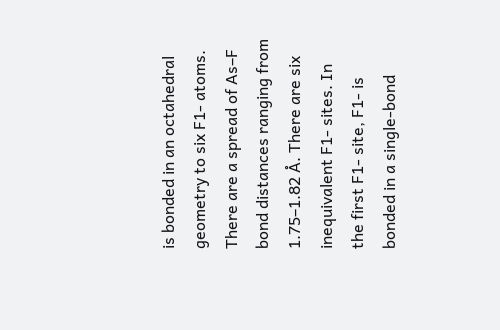is bonded in an octahedral geometry to six F1- atoms. There are a spread of As–F bond distances ranging from 1.75–1.82 Å. There are six inequivalent F1- sites. In the first F1- site, F1- is bonded in a single-bond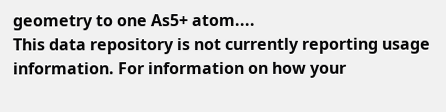geometry to one As5+ atom....
This data repository is not currently reporting usage information. For information on how your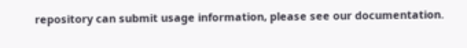repository can submit usage information, please see our documentation.